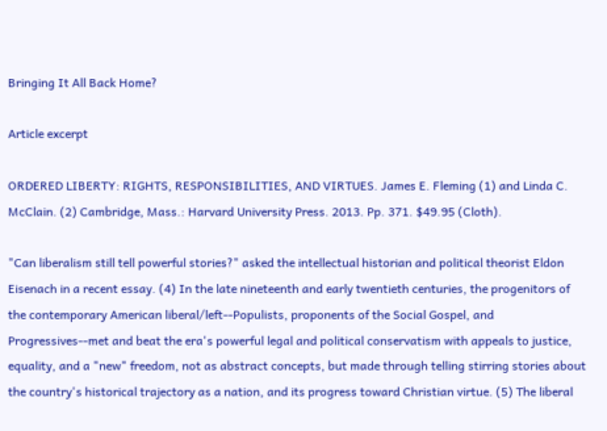Bringing It All Back Home?

Article excerpt

ORDERED LIBERTY: RIGHTS, RESPONSIBILITIES, AND VIRTUES. James E. Fleming (1) and Linda C. McClain. (2) Cambridge, Mass.: Harvard University Press. 2013. Pp. 371. $49.95 (Cloth).

"Can liberalism still tell powerful stories?" asked the intellectual historian and political theorist Eldon Eisenach in a recent essay. (4) In the late nineteenth and early twentieth centuries, the progenitors of the contemporary American liberal/left--Populists, proponents of the Social Gospel, and Progressives--met and beat the era's powerful legal and political conservatism with appeals to justice, equality, and a "new" freedom, not as abstract concepts, but made through telling stirring stories about the country's historical trajectory as a nation, and its progress toward Christian virtue. (5) The liberal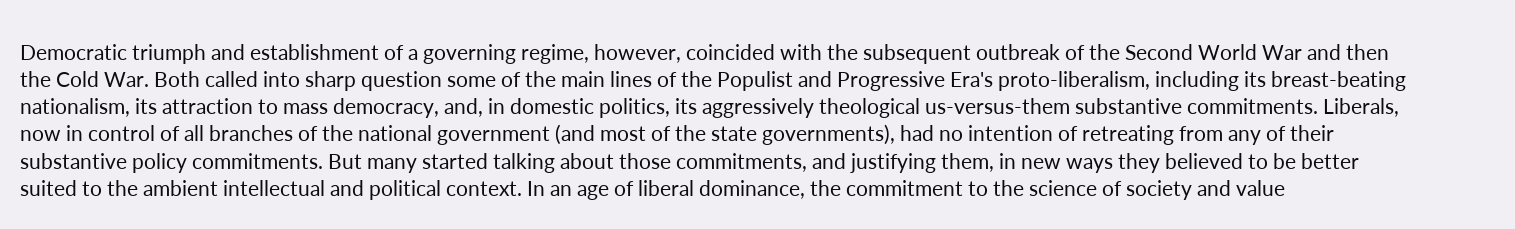Democratic triumph and establishment of a governing regime, however, coincided with the subsequent outbreak of the Second World War and then the Cold War. Both called into sharp question some of the main lines of the Populist and Progressive Era's proto-liberalism, including its breast-beating nationalism, its attraction to mass democracy, and, in domestic politics, its aggressively theological us-versus-them substantive commitments. Liberals, now in control of all branches of the national government (and most of the state governments), had no intention of retreating from any of their substantive policy commitments. But many started talking about those commitments, and justifying them, in new ways they believed to be better suited to the ambient intellectual and political context. In an age of liberal dominance, the commitment to the science of society and value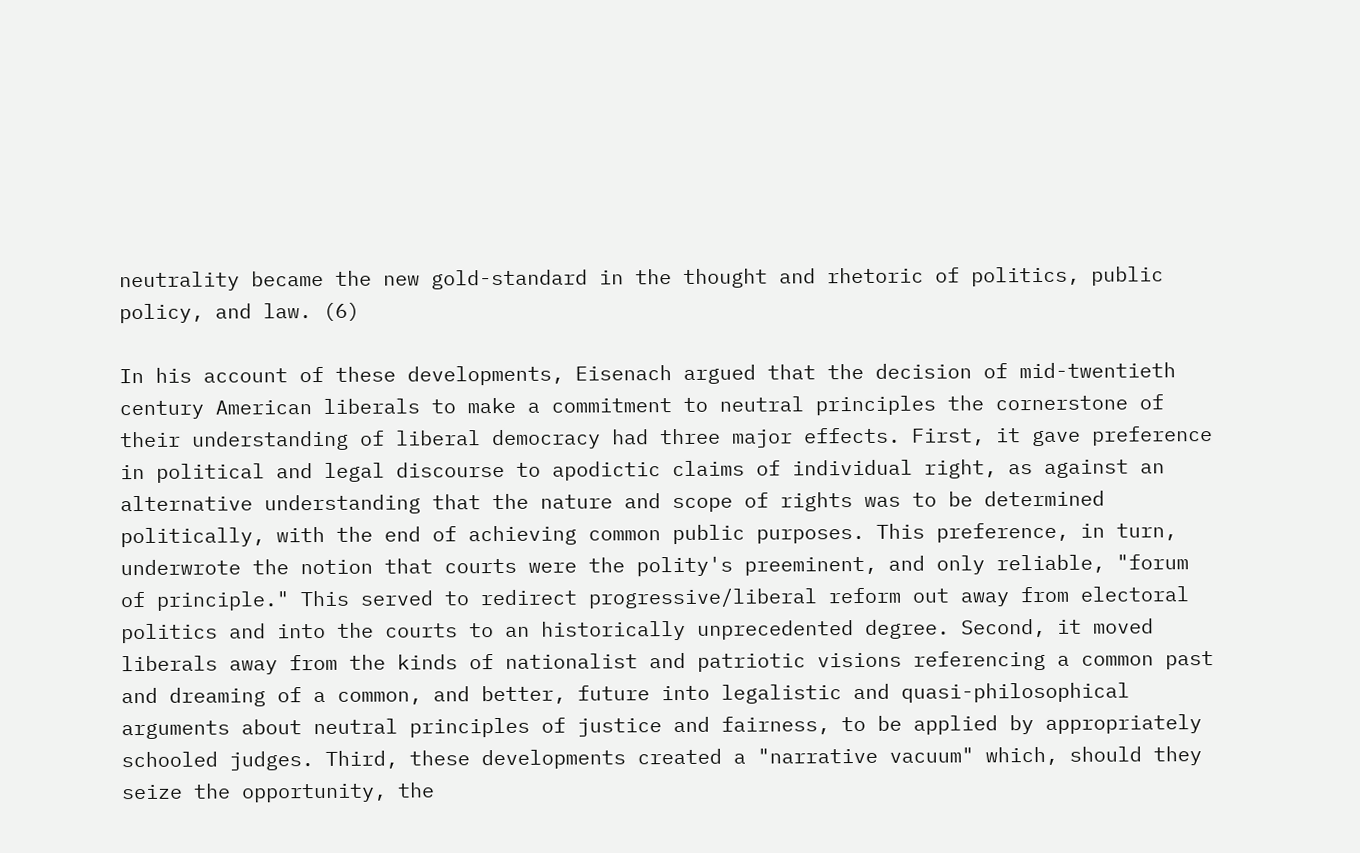neutrality became the new gold-standard in the thought and rhetoric of politics, public policy, and law. (6)

In his account of these developments, Eisenach argued that the decision of mid-twentieth century American liberals to make a commitment to neutral principles the cornerstone of their understanding of liberal democracy had three major effects. First, it gave preference in political and legal discourse to apodictic claims of individual right, as against an alternative understanding that the nature and scope of rights was to be determined politically, with the end of achieving common public purposes. This preference, in turn, underwrote the notion that courts were the polity's preeminent, and only reliable, "forum of principle." This served to redirect progressive/liberal reform out away from electoral politics and into the courts to an historically unprecedented degree. Second, it moved liberals away from the kinds of nationalist and patriotic visions referencing a common past and dreaming of a common, and better, future into legalistic and quasi-philosophical arguments about neutral principles of justice and fairness, to be applied by appropriately schooled judges. Third, these developments created a "narrative vacuum" which, should they seize the opportunity, the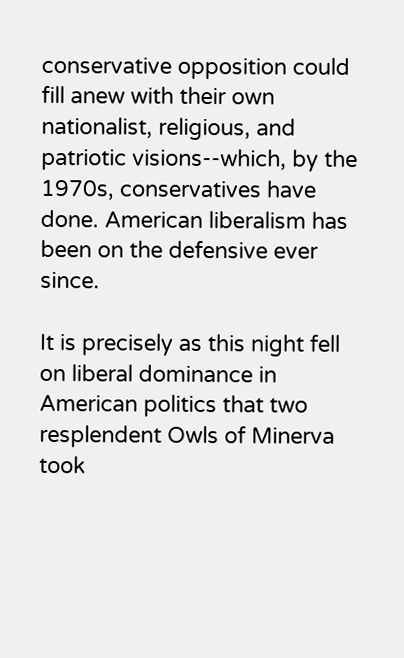conservative opposition could fill anew with their own nationalist, religious, and patriotic visions--which, by the 1970s, conservatives have done. American liberalism has been on the defensive ever since.

It is precisely as this night fell on liberal dominance in American politics that two resplendent Owls of Minerva took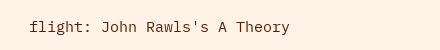flight: John Rawls's A Theory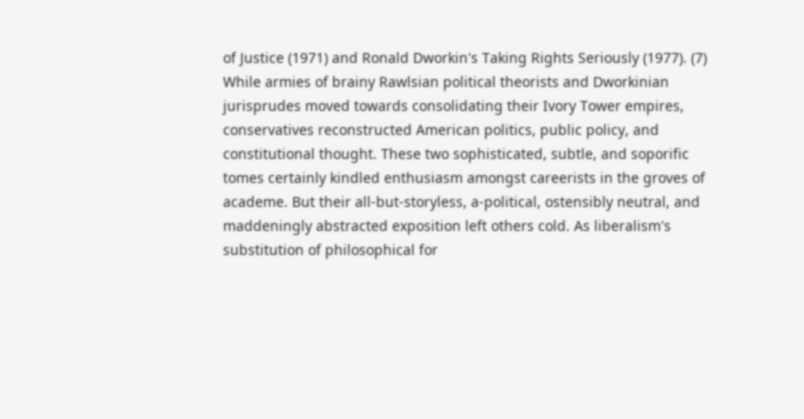of Justice (1971) and Ronald Dworkin's Taking Rights Seriously (1977). (7) While armies of brainy Rawlsian political theorists and Dworkinian jurisprudes moved towards consolidating their Ivory Tower empires, conservatives reconstructed American politics, public policy, and constitutional thought. These two sophisticated, subtle, and soporific tomes certainly kindled enthusiasm amongst careerists in the groves of academe. But their all-but-storyless, a-political, ostensibly neutral, and maddeningly abstracted exposition left others cold. As liberalism's substitution of philosophical for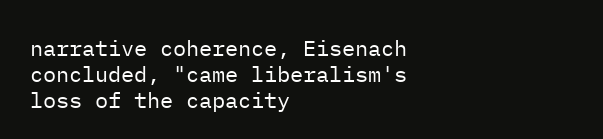narrative coherence, Eisenach concluded, "came liberalism's loss of the capacity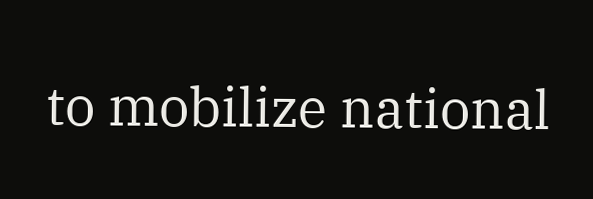to mobilize national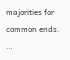majorities for common ends. …